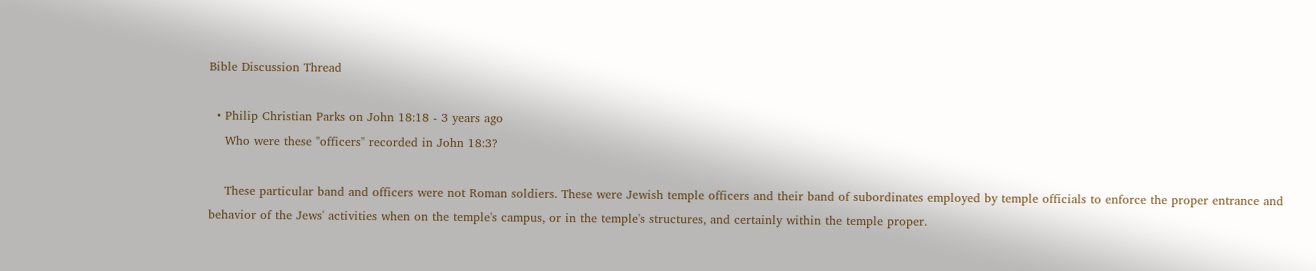Bible Discussion Thread

  • Philip Christian Parks on John 18:18 - 3 years ago
    Who were these "officers" recorded in John 18:3?

    These particular band and officers were not Roman soldiers. These were Jewish temple officers and their band of subordinates employed by temple officials to enforce the proper entrance and behavior of the Jews' activities when on the temple's campus, or in the temple's structures, and certainly within the temple proper.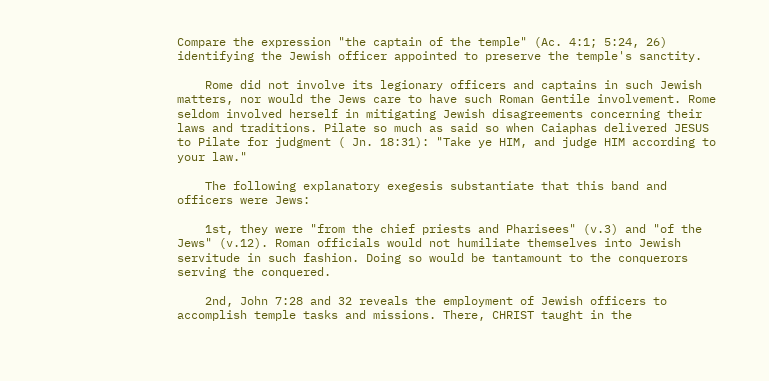Compare the expression "the captain of the temple" (Ac. 4:1; 5:24, 26) identifying the Jewish officer appointed to preserve the temple's sanctity.

    Rome did not involve its legionary officers and captains in such Jewish matters, nor would the Jews care to have such Roman Gentile involvement. Rome seldom involved herself in mitigating Jewish disagreements concerning their laws and traditions. Pilate so much as said so when Caiaphas delivered JESUS to Pilate for judgment ( Jn. 18:31): "Take ye HIM, and judge HIM according to your law."

    The following explanatory exegesis substantiate that this band and officers were Jews:

    1st, they were "from the chief priests and Pharisees" (v.3) and "of the Jews" (v.12). Roman officials would not humiliate themselves into Jewish servitude in such fashion. Doing so would be tantamount to the conquerors serving the conquered.

    2nd, John 7:28 and 32 reveals the employment of Jewish officers to accomplish temple tasks and missions. There, CHRIST taught in the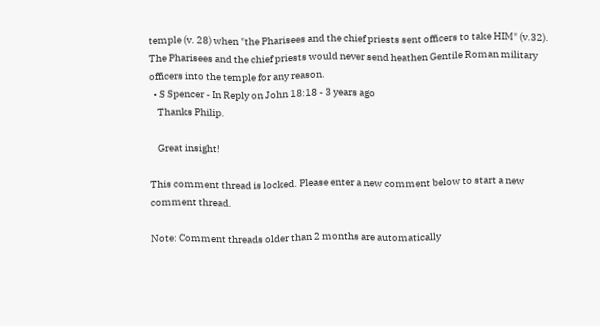temple (v. 28) when "the Pharisees and the chief priests sent officers to take HIM" (v.32). The Pharisees and the chief priests would never send heathen Gentile Roman military officers into the temple for any reason.
  • S Spencer - In Reply on John 18:18 - 3 years ago
    Thanks Philip.

    Great insight!

This comment thread is locked. Please enter a new comment below to start a new comment thread.

Note: Comment threads older than 2 months are automatically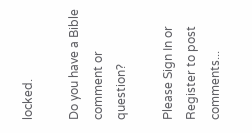locked.

Do you have a Bible comment or question?

Please Sign In or Register to post comments...